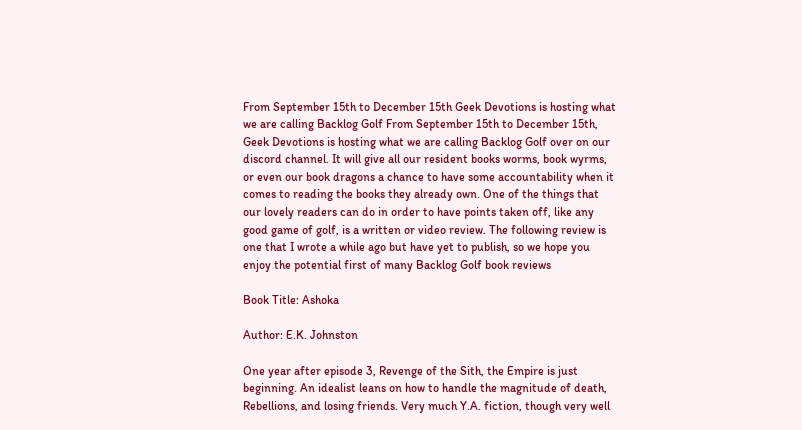From September 15th to December 15th Geek Devotions is hosting what we are calling Backlog Golf From September 15th to December 15th, Geek Devotions is hosting what we are calling Backlog Golf over on our discord channel. It will give all our resident books worms, book wyrms, or even our book dragons a chance to have some accountability when it comes to reading the books they already own. One of the things that our lovely readers can do in order to have points taken off, like any good game of golf, is a written or video review. The following review is one that I wrote a while ago but have yet to publish, so we hope you enjoy the potential first of many Backlog Golf book reviews

Book Title: Ashoka

Author: E.K. Johnston

One year after episode 3, Revenge of the Sith, the Empire is just beginning. An idealist leans on how to handle the magnitude of death, Rebellions, and losing friends. Very much Y.A. fiction, though very well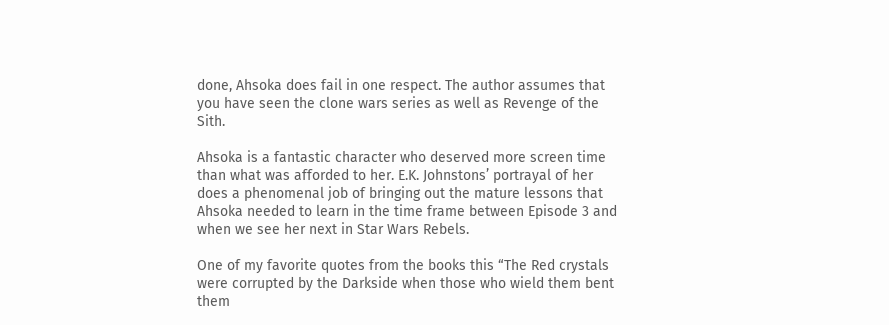done, Ahsoka does fail in one respect. The author assumes that you have seen the clone wars series as well as Revenge of the Sith.

Ahsoka is a fantastic character who deserved more screen time than what was afforded to her. E.K. Johnstons’ portrayal of her does a phenomenal job of bringing out the mature lessons that Ahsoka needed to learn in the time frame between Episode 3 and when we see her next in Star Wars Rebels.

One of my favorite quotes from the books this “The Red crystals were corrupted by the Darkside when those who wield them bent them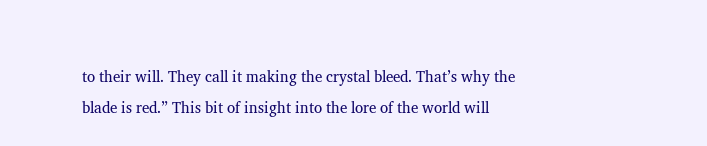to their will. They call it making the crystal bleed. That’s why the blade is red.” This bit of insight into the lore of the world will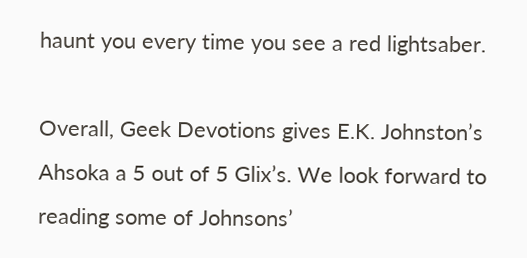haunt you every time you see a red lightsaber.

Overall, Geek Devotions gives E.K. Johnston’s Ahsoka a 5 out of 5 Glix’s. We look forward to reading some of Johnsons’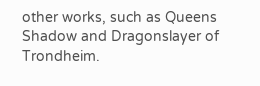other works, such as Queens Shadow and Dragonslayer of Trondheim.